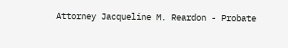Attorney Jacqueline M. Reardon - Probate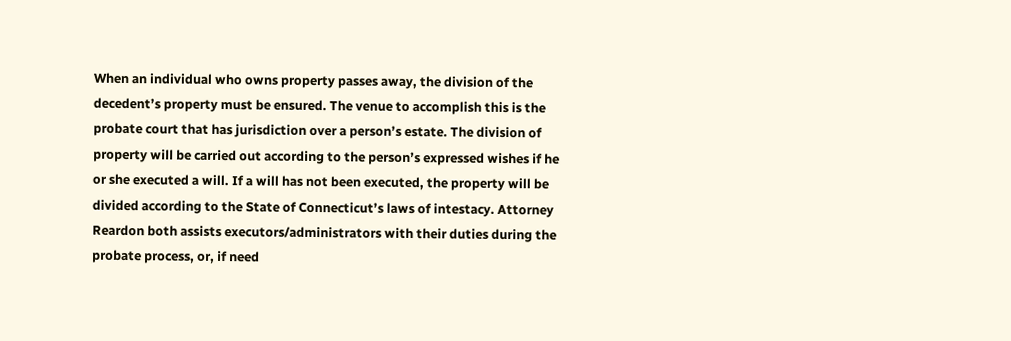When an individual who owns property passes away, the division of the decedent’s property must be ensured. The venue to accomplish this is the probate court that has jurisdiction over a person’s estate. The division of property will be carried out according to the person’s expressed wishes if he or she executed a will. If a will has not been executed, the property will be divided according to the State of Connecticut’s laws of intestacy. Attorney Reardon both assists executors/administrators with their duties during the probate process, or, if need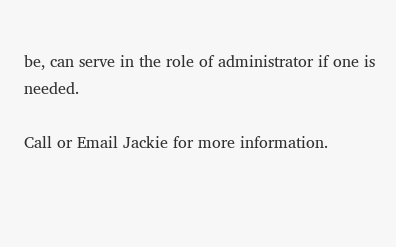be, can serve in the role of administrator if one is needed.

Call or Email Jackie for more information.